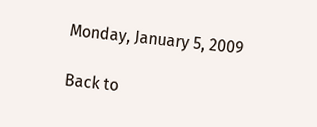Monday, January 5, 2009

Back to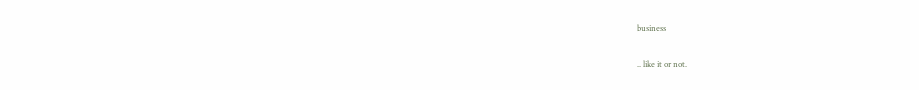business

.. like it or not.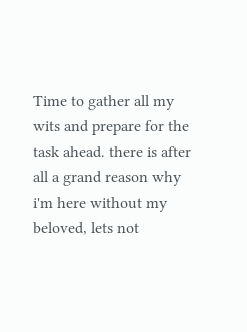Time to gather all my wits and prepare for the task ahead. there is after all a grand reason why i'm here without my beloved, lets not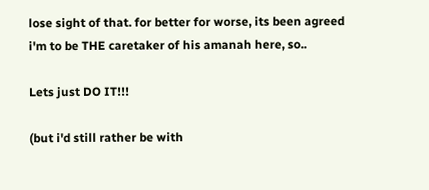lose sight of that. for better for worse, its been agreed i'm to be THE caretaker of his amanah here, so..

Lets just DO IT!!!

(but i'd still rather be with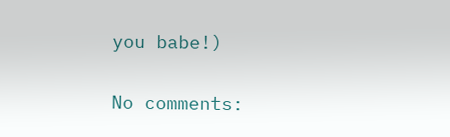you babe!)

No comments: